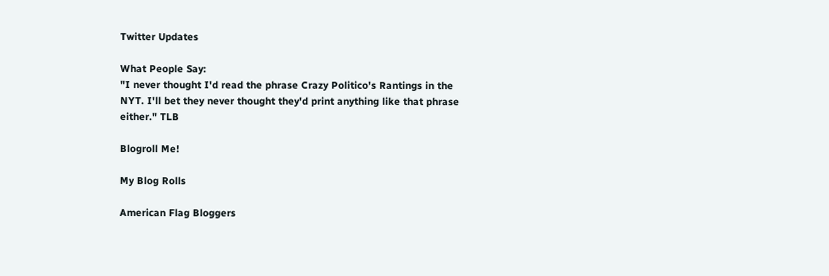Twitter Updates

What People Say:
"I never thought I'd read the phrase Crazy Politico's Rantings in the NYT. I'll bet they never thought they'd print anything like that phrase either." TLB

Blogroll Me!

My Blog Rolls

American Flag Bloggers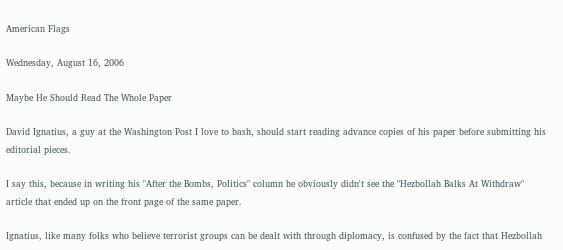American Flags

Wednesday, August 16, 2006

Maybe He Should Read The Whole Paper

David Ignatius, a guy at the Washington Post I love to bash, should start reading advance copies of his paper before submitting his editorial pieces.

I say this, because in writing his "After the Bombs, Politics" column he obviously didn't see the "Hezbollah Balks At Withdraw" article that ended up on the front page of the same paper.

Ignatius, like many folks who believe terrorist groups can be dealt with through diplomacy, is confused by the fact that Hezbollah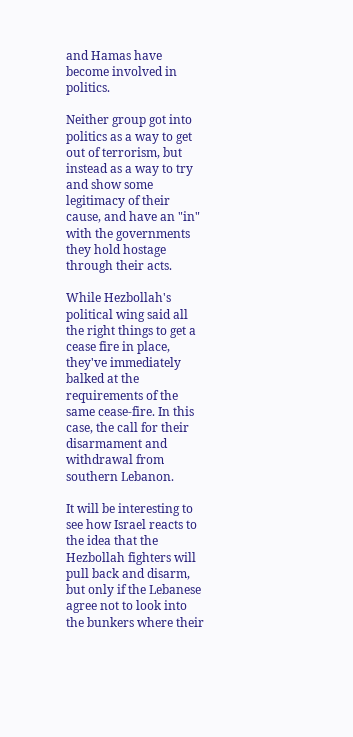and Hamas have become involved in politics.

Neither group got into politics as a way to get out of terrorism, but instead as a way to try and show some legitimacy of their cause, and have an "in" with the governments they hold hostage through their acts.

While Hezbollah's political wing said all the right things to get a cease fire in place, they've immediately balked at the requirements of the same cease-fire. In this case, the call for their disarmament and withdrawal from southern Lebanon.

It will be interesting to see how Israel reacts to the idea that the Hezbollah fighters will pull back and disarm, but only if the Lebanese agree not to look into the bunkers where their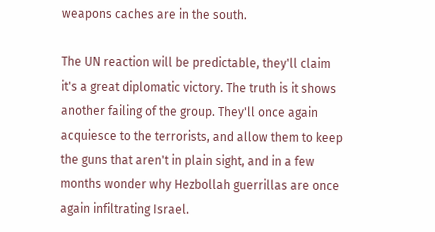weapons caches are in the south.

The UN reaction will be predictable, they'll claim it's a great diplomatic victory. The truth is it shows another failing of the group. They'll once again acquiesce to the terrorists, and allow them to keep the guns that aren't in plain sight, and in a few months wonder why Hezbollah guerrillas are once again infiltrating Israel.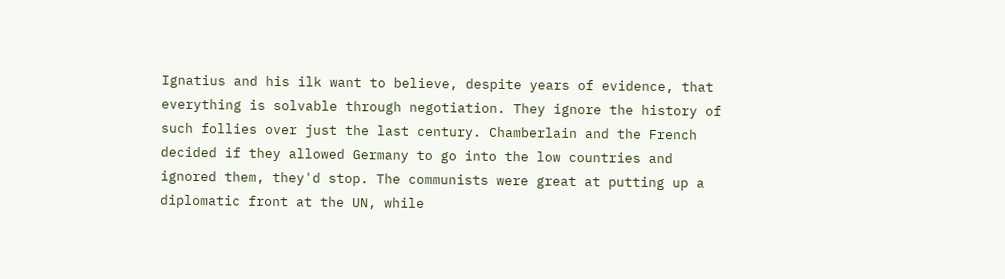Ignatius and his ilk want to believe, despite years of evidence, that everything is solvable through negotiation. They ignore the history of such follies over just the last century. Chamberlain and the French decided if they allowed Germany to go into the low countries and ignored them, they'd stop. The communists were great at putting up a diplomatic front at the UN, while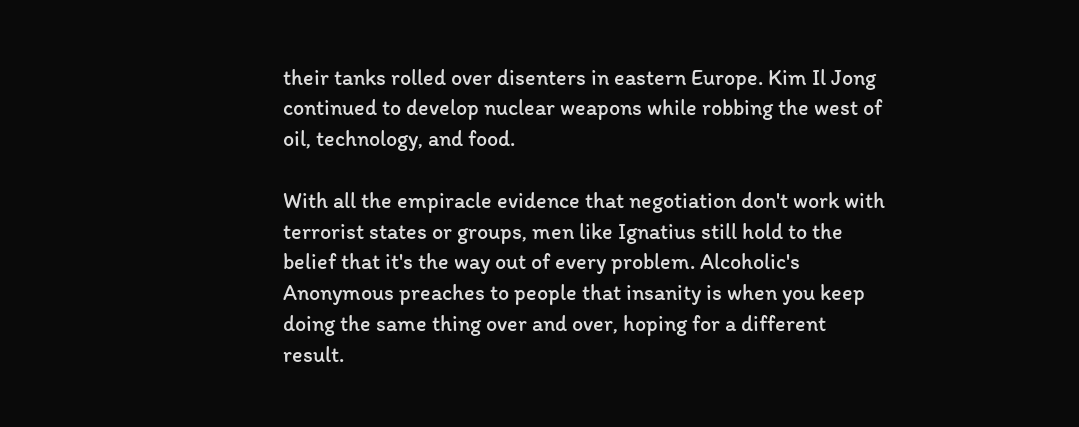their tanks rolled over disenters in eastern Europe. Kim Il Jong continued to develop nuclear weapons while robbing the west of oil, technology, and food.

With all the empiracle evidence that negotiation don't work with terrorist states or groups, men like Ignatius still hold to the belief that it's the way out of every problem. Alcoholic's Anonymous preaches to people that insanity is when you keep doing the same thing over and over, hoping for a different result.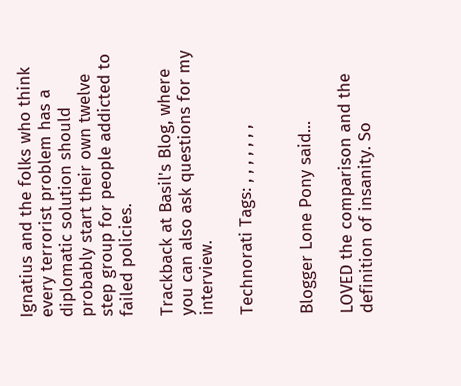Ignatius and the folks who think every terrorist problem has a diplomatic solution should probably start their own twelve step group for people addicted to failed policies.

Trackback at Basil's Blog, where you can also ask questions for my interview.

Technorati Tags: , , , , , , ,


Blogger Lone Pony said...

LOVED the comparison and the definition of insanity. So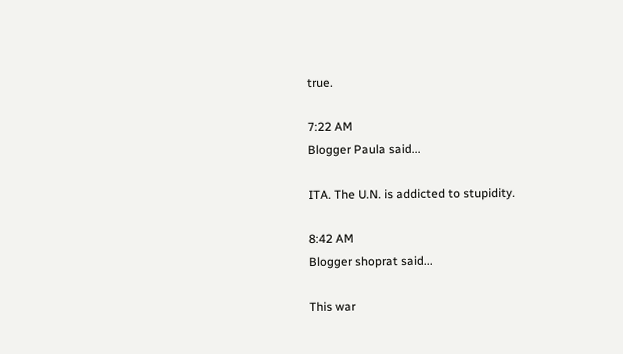true.

7:22 AM
Blogger Paula said...

ITA. The U.N. is addicted to stupidity.

8:42 AM
Blogger shoprat said...

This war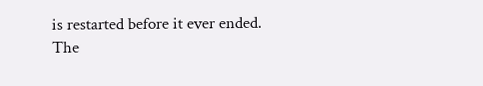is restarted before it ever ended. The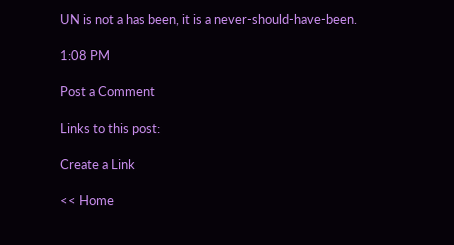UN is not a has been, it is a never-should-have-been.

1:08 PM

Post a Comment

Links to this post:

Create a Link

<< Home